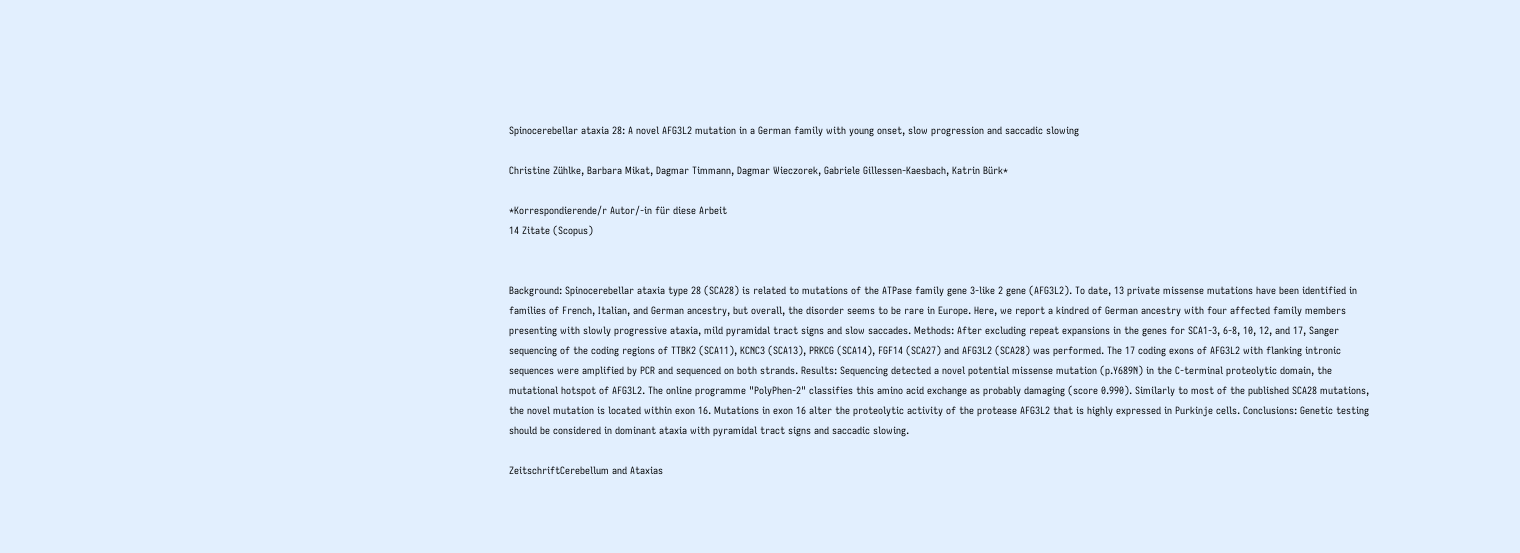Spinocerebellar ataxia 28: A novel AFG3L2 mutation in a German family with young onset, slow progression and saccadic slowing

Christine Zühlke, Barbara Mikat, Dagmar Timmann, Dagmar Wieczorek, Gabriele Gillessen-Kaesbach, Katrin Bürk*

*Korrespondierende/r Autor/-in für diese Arbeit
14 Zitate (Scopus)


Background: Spinocerebellar ataxia type 28 (SCA28) is related to mutations of the ATPase family gene 3-like 2 gene (AFG3L2). To date, 13 private missense mutations have been identified in families of French, Italian, and German ancestry, but overall, the disorder seems to be rare in Europe. Here, we report a kindred of German ancestry with four affected family members presenting with slowly progressive ataxia, mild pyramidal tract signs and slow saccades. Methods: After excluding repeat expansions in the genes for SCA1-3, 6-8, 10, 12, and 17, Sanger sequencing of the coding regions of TTBK2 (SCA11), KCNC3 (SCA13), PRKCG (SCA14), FGF14 (SCA27) and AFG3L2 (SCA28) was performed. The 17 coding exons of AFG3L2 with flanking intronic sequences were amplified by PCR and sequenced on both strands. Results: Sequencing detected a novel potential missense mutation (p.Y689N) in the C-terminal proteolytic domain, the mutational hotspot of AFG3L2. The online programme "PolyPhen-2" classifies this amino acid exchange as probably damaging (score 0.990). Similarly to most of the published SCA28 mutations, the novel mutation is located within exon 16. Mutations in exon 16 alter the proteolytic activity of the protease AFG3L2 that is highly expressed in Purkinje cells. Conclusions: Genetic testing should be considered in dominant ataxia with pyramidal tract signs and saccadic slowing.

ZeitschriftCerebellum and Ataxias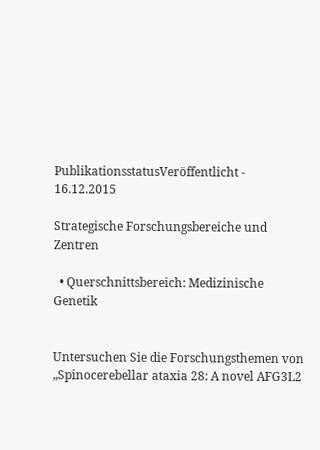PublikationsstatusVeröffentlicht - 16.12.2015

Strategische Forschungsbereiche und Zentren

  • Querschnittsbereich: Medizinische Genetik


Untersuchen Sie die Forschungsthemen von „Spinocerebellar ataxia 28: A novel AFG3L2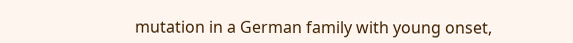mutation in a German family with young onset,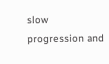slow progression and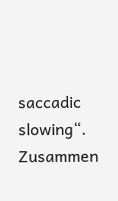saccadic slowing“. Zusammen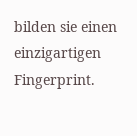bilden sie einen einzigartigen Fingerprint.